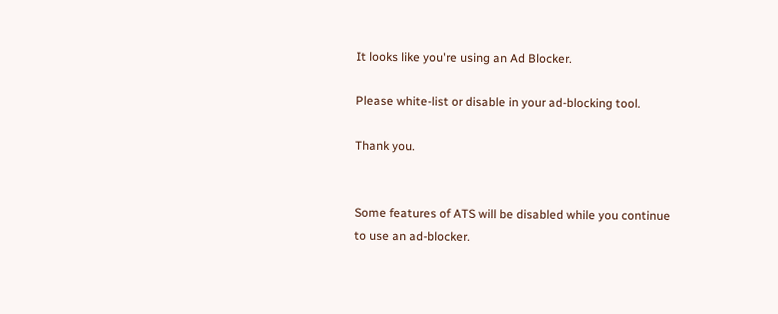It looks like you're using an Ad Blocker.

Please white-list or disable in your ad-blocking tool.

Thank you.


Some features of ATS will be disabled while you continue to use an ad-blocker.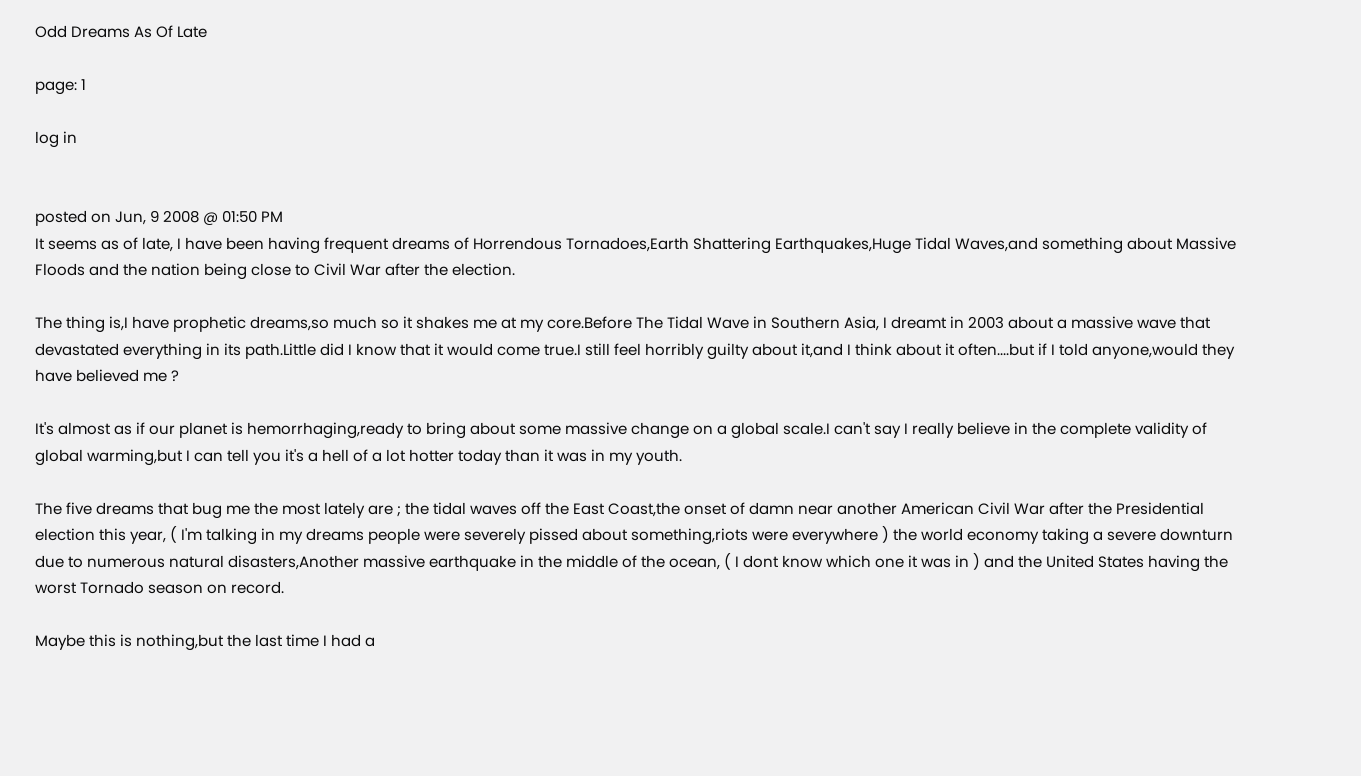Odd Dreams As Of Late

page: 1

log in


posted on Jun, 9 2008 @ 01:50 PM
It seems as of late, I have been having frequent dreams of Horrendous Tornadoes,Earth Shattering Earthquakes,Huge Tidal Waves,and something about Massive Floods and the nation being close to Civil War after the election.

The thing is,I have prophetic dreams,so much so it shakes me at my core.Before The Tidal Wave in Southern Asia, I dreamt in 2003 about a massive wave that devastated everything in its path.Little did I know that it would come true.I still feel horribly guilty about it,and I think about it often....but if I told anyone,would they have believed me ?

It's almost as if our planet is hemorrhaging,ready to bring about some massive change on a global scale.I can't say I really believe in the complete validity of global warming,but I can tell you it's a hell of a lot hotter today than it was in my youth.

The five dreams that bug me the most lately are ; the tidal waves off the East Coast,the onset of damn near another American Civil War after the Presidential election this year, ( I'm talking in my dreams people were severely pissed about something,riots were everywhere ) the world economy taking a severe downturn due to numerous natural disasters,Another massive earthquake in the middle of the ocean, ( I dont know which one it was in ) and the United States having the worst Tornado season on record.

Maybe this is nothing,but the last time I had a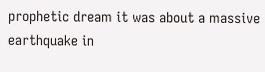prophetic dream it was about a massive earthquake in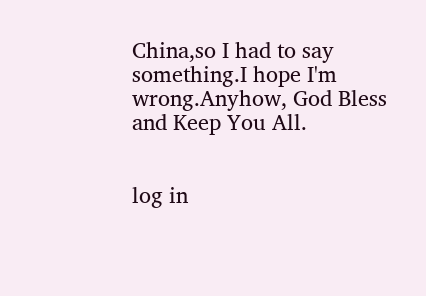China,so I had to say something.I hope I'm wrong.Anyhow, God Bless and Keep You All.


log in